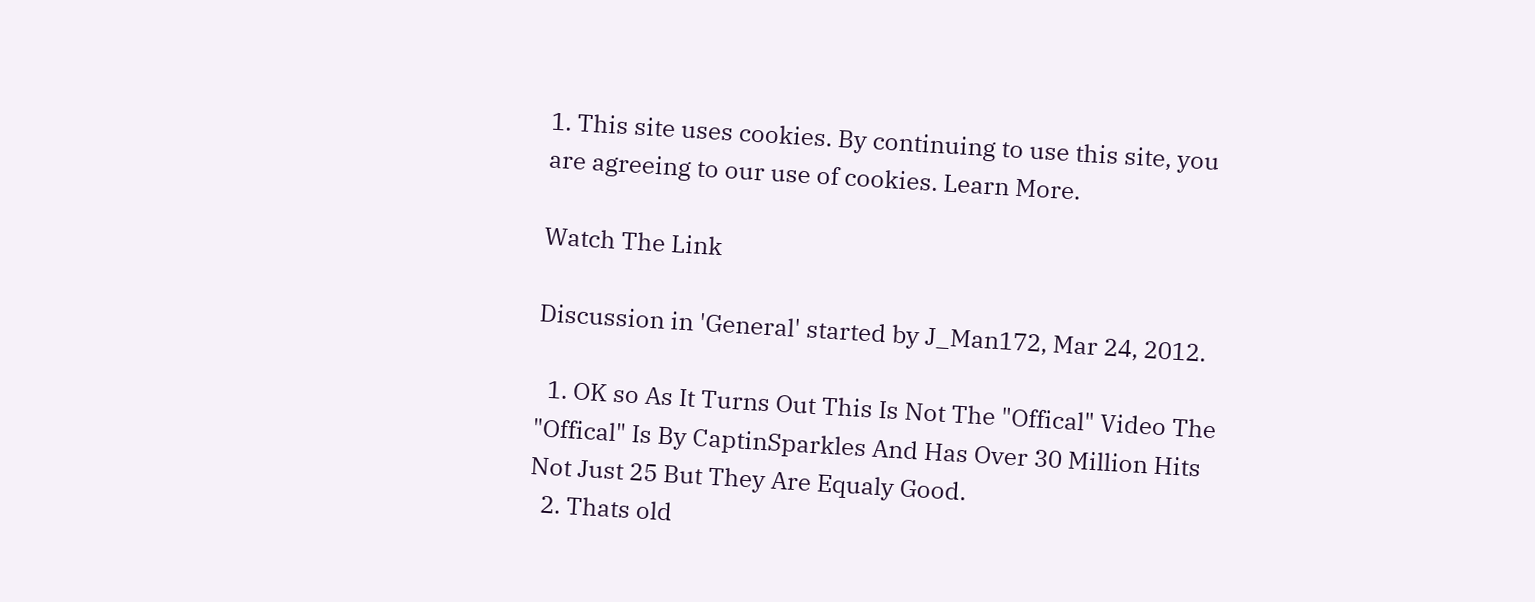1. This site uses cookies. By continuing to use this site, you are agreeing to our use of cookies. Learn More.

Watch The Link

Discussion in 'General' started by J_Man172, Mar 24, 2012.

  1. OK so As It Turns Out This Is Not The "Offical" Video The "Offical" Is By CaptinSparkles And Has Over 30 Million Hits Not Just 25 But They Are Equaly Good.
  2. Thats old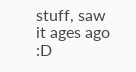stuff, saw it ages ago :D